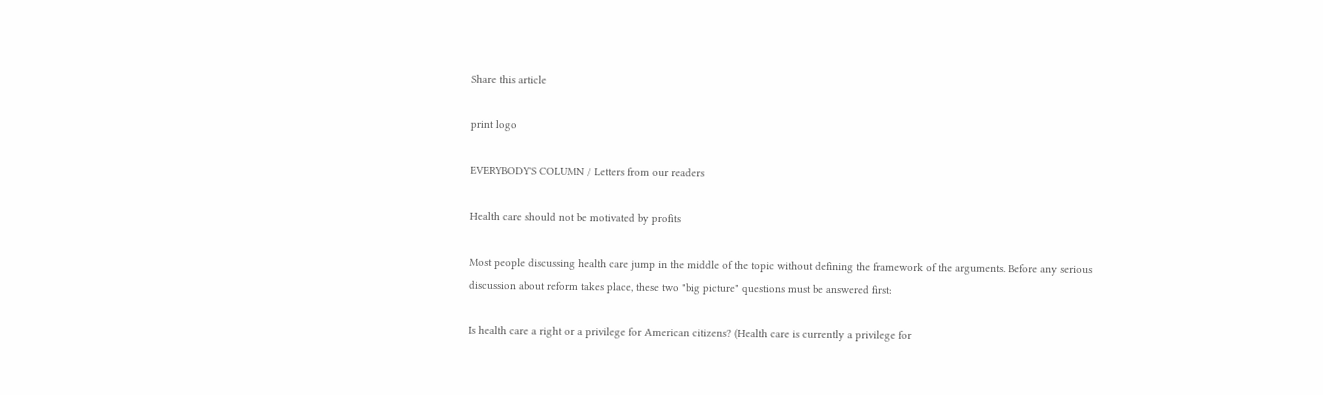Share this article

print logo

EVERYBODY'S COLUMN / Letters from our readers

Health care should not be motivated by profits

Most people discussing health care jump in the middle of the topic without defining the framework of the arguments. Before any serious discussion about reform takes place, these two "big picture" questions must be answered first:

Is health care a right or a privilege for American citizens? (Health care is currently a privilege for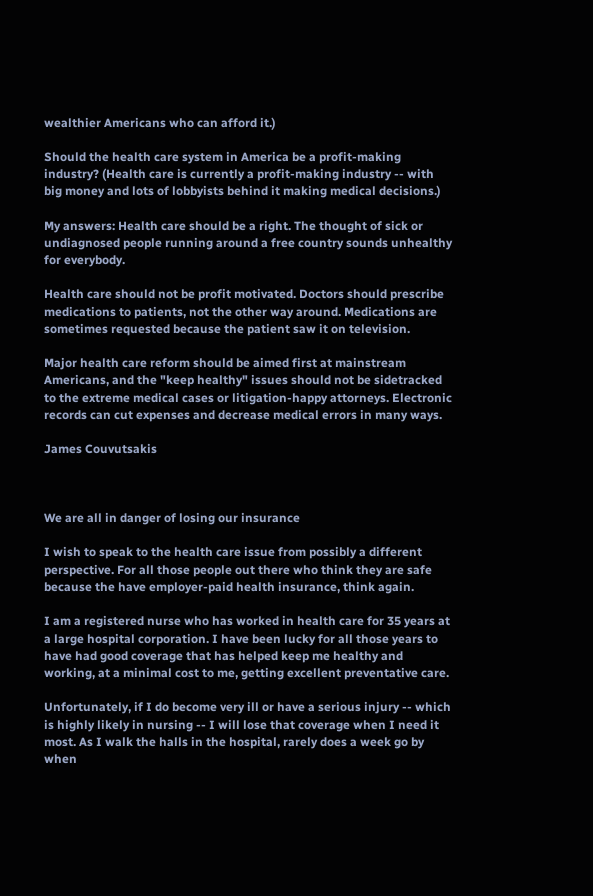wealthier Americans who can afford it.)

Should the health care system in America be a profit-making industry? (Health care is currently a profit-making industry -- with big money and lots of lobbyists behind it making medical decisions.)

My answers: Health care should be a right. The thought of sick or undiagnosed people running around a free country sounds unhealthy for everybody.

Health care should not be profit motivated. Doctors should prescribe medications to patients, not the other way around. Medications are sometimes requested because the patient saw it on television.

Major health care reform should be aimed first at mainstream Americans, and the "keep healthy" issues should not be sidetracked to the extreme medical cases or litigation-happy attorneys. Electronic records can cut expenses and decrease medical errors in many ways.

James Couvutsakis



We are all in danger of losing our insurance

I wish to speak to the health care issue from possibly a different perspective. For all those people out there who think they are safe because the have employer-paid health insurance, think again.

I am a registered nurse who has worked in health care for 35 years at a large hospital corporation. I have been lucky for all those years to have had good coverage that has helped keep me healthy and working, at a minimal cost to me, getting excellent preventative care.

Unfortunately, if I do become very ill or have a serious injury -- which is highly likely in nursing -- I will lose that coverage when I need it most. As I walk the halls in the hospital, rarely does a week go by when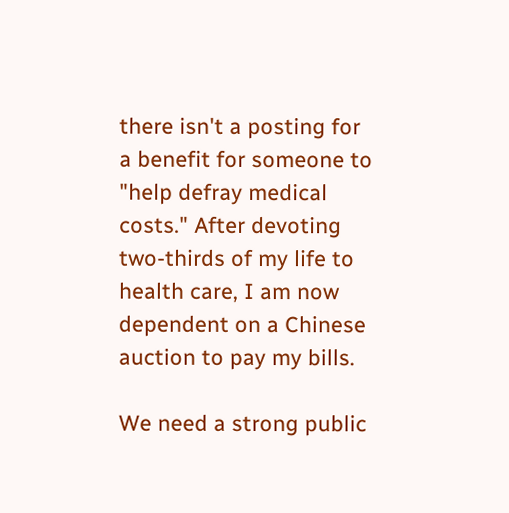there isn't a posting for a benefit for someone to "help defray medical costs." After devoting two-thirds of my life to health care, I am now dependent on a Chinese auction to pay my bills.

We need a strong public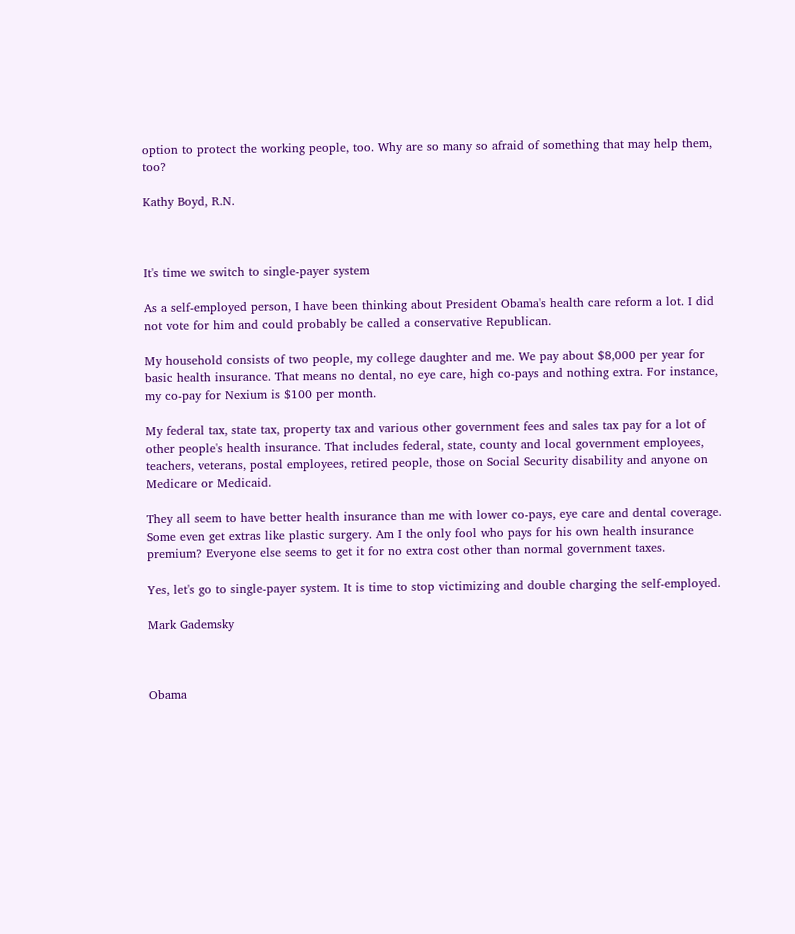option to protect the working people, too. Why are so many so afraid of something that may help them, too?

Kathy Boyd, R.N.



It's time we switch to single-payer system

As a self-employed person, I have been thinking about President Obama's health care reform a lot. I did not vote for him and could probably be called a conservative Republican.

My household consists of two people, my college daughter and me. We pay about $8,000 per year for basic health insurance. That means no dental, no eye care, high co-pays and nothing extra. For instance, my co-pay for Nexium is $100 per month.

My federal tax, state tax, property tax and various other government fees and sales tax pay for a lot of other people's health insurance. That includes federal, state, county and local government employees, teachers, veterans, postal employees, retired people, those on Social Security disability and anyone on Medicare or Medicaid.

They all seem to have better health insurance than me with lower co-pays, eye care and dental coverage. Some even get extras like plastic surgery. Am I the only fool who pays for his own health insurance premium? Everyone else seems to get it for no extra cost other than normal government taxes.

Yes, let's go to single-payer system. It is time to stop victimizing and double charging the self-employed.

Mark Gademsky



Obama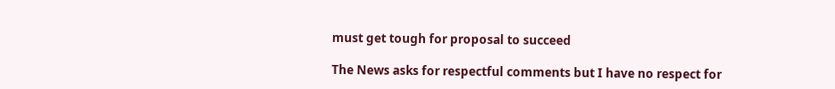must get tough for proposal to succeed

The News asks for respectful comments but I have no respect for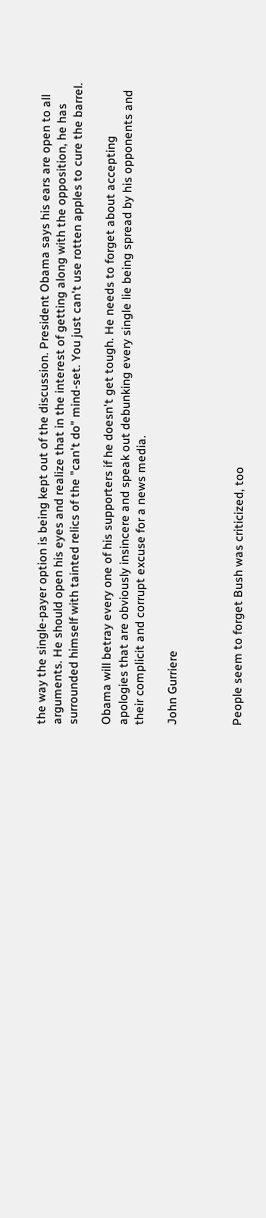the way the single-payer option is being kept out of the discussion. President Obama says his ears are open to all arguments. He should open his eyes and realize that in the interest of getting along with the opposition, he has surrounded himself with tainted relics of the "can't do" mind-set. You just can't use rotten apples to cure the barrel.

Obama will betray every one of his supporters if he doesn't get tough. He needs to forget about accepting apologies that are obviously insincere and speak out debunking every single lie being spread by his opponents and their complicit and corrupt excuse for a news media.

John Gurriere



People seem to forget Bush was criticized, too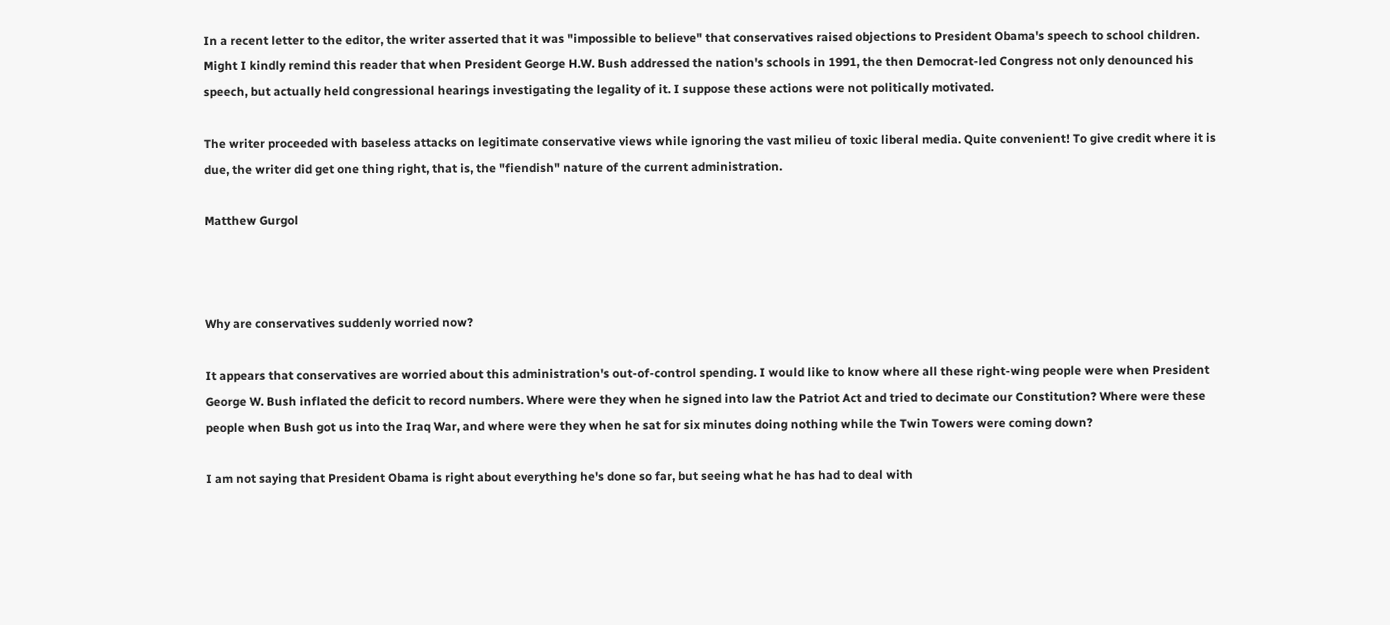In a recent letter to the editor, the writer asserted that it was "impossible to believe" that conservatives raised objections to President Obama's speech to school children. Might I kindly remind this reader that when President George H.W. Bush addressed the nation's schools in 1991, the then Democrat-led Congress not only denounced his speech, but actually held congressional hearings investigating the legality of it. I suppose these actions were not politically motivated.

The writer proceeded with baseless attacks on legitimate conservative views while ignoring the vast milieu of toxic liberal media. Quite convenient! To give credit where it is due, the writer did get one thing right, that is, the "fiendish" nature of the current administration.

Matthew Gurgol



Why are conservatives suddenly worried now?

It appears that conservatives are worried about this administration's out-of-control spending. I would like to know where all these right-wing people were when President George W. Bush inflated the deficit to record numbers. Where were they when he signed into law the Patriot Act and tried to decimate our Constitution? Where were these people when Bush got us into the Iraq War, and where were they when he sat for six minutes doing nothing while the Twin Towers were coming down?

I am not saying that President Obama is right about everything he's done so far, but seeing what he has had to deal with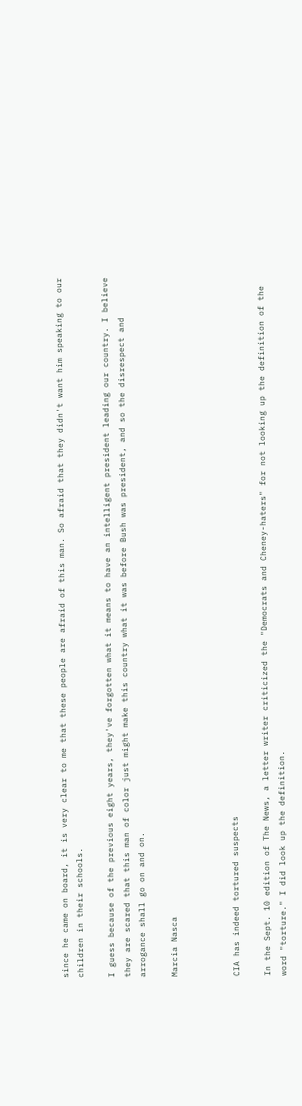since he came on board, it is very clear to me that these people are afraid of this man. So afraid that they didn't want him speaking to our children in their schools.

I guess because of the previous eight years, they've forgotten what it means to have an intelligent president leading our country. I believe they are scared that this man of color just might make this country what it was before Bush was president, and so the disrespect and arrogance shall go on and on.

Marcia Nasca



CIA has indeed tortured suspects

In the Sept. 10 edition of The News, a letter writer criticized the "Democrats and Cheney-haters" for not looking up the definition of the word "torture." I did look up the definition.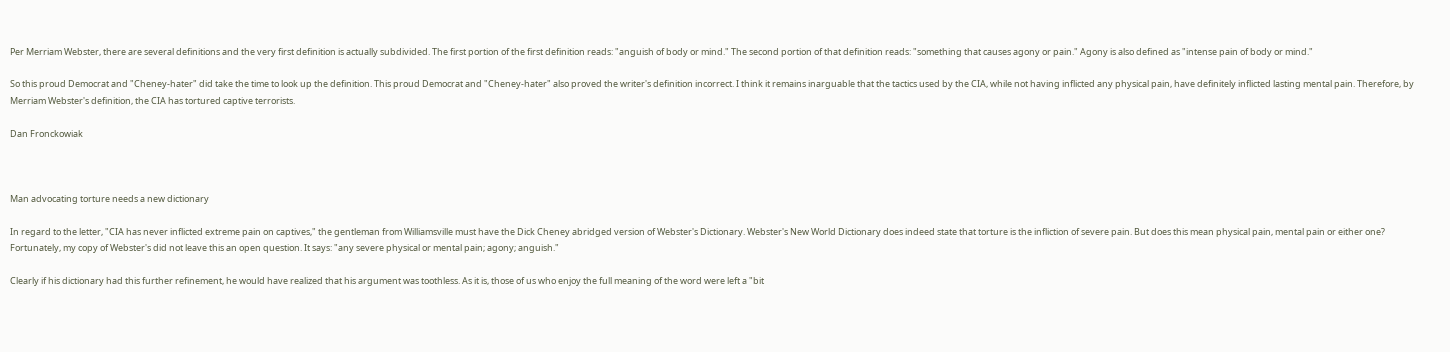Per Merriam Webster, there are several definitions and the very first definition is actually subdivided. The first portion of the first definition reads: "anguish of body or mind." The second portion of that definition reads: "something that causes agony or pain." Agony is also defined as "intense pain of body or mind."

So this proud Democrat and "Cheney-hater" did take the time to look up the definition. This proud Democrat and "Cheney-hater" also proved the writer's definition incorrect. I think it remains inarguable that the tactics used by the CIA, while not having inflicted any physical pain, have definitely inflicted lasting mental pain. Therefore, by Merriam Webster's definition, the CIA has tortured captive terrorists.

Dan Fronckowiak



Man advocating torture needs a new dictionary

In regard to the letter, "CIA has never inflicted extreme pain on captives," the gentleman from Williamsville must have the Dick Cheney abridged version of Webster's Dictionary. Webster's New World Dictionary does indeed state that torture is the infliction of severe pain. But does this mean physical pain, mental pain or either one? Fortunately, my copy of Webster's did not leave this an open question. It says: "any severe physical or mental pain; agony; anguish."

Clearly if his dictionary had this further refinement, he would have realized that his argument was toothless. As it is, those of us who enjoy the full meaning of the word were left a "bit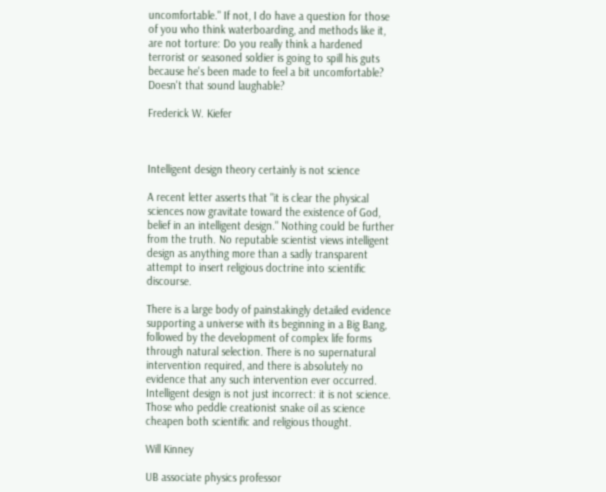uncomfortable." If not, I do have a question for those of you who think waterboarding, and methods like it, are not torture: Do you really think a hardened terrorist or seasoned soldier is going to spill his guts because he's been made to feel a bit uncomfortable? Doesn't that sound laughable?

Frederick W. Kiefer



Intelligent design theory certainly is not science

A recent letter asserts that "it is clear the physical sciences now gravitate toward the existence of God, belief in an intelligent design." Nothing could be further from the truth. No reputable scientist views intelligent design as anything more than a sadly transparent attempt to insert religious doctrine into scientific discourse.

There is a large body of painstakingly detailed evidence supporting a universe with its beginning in a Big Bang, followed by the development of complex life forms through natural selection. There is no supernatural intervention required, and there is absolutely no evidence that any such intervention ever occurred. Intelligent design is not just incorrect: it is not science. Those who peddle creationist snake oil as science cheapen both scientific and religious thought.

Will Kinney

UB associate physics professor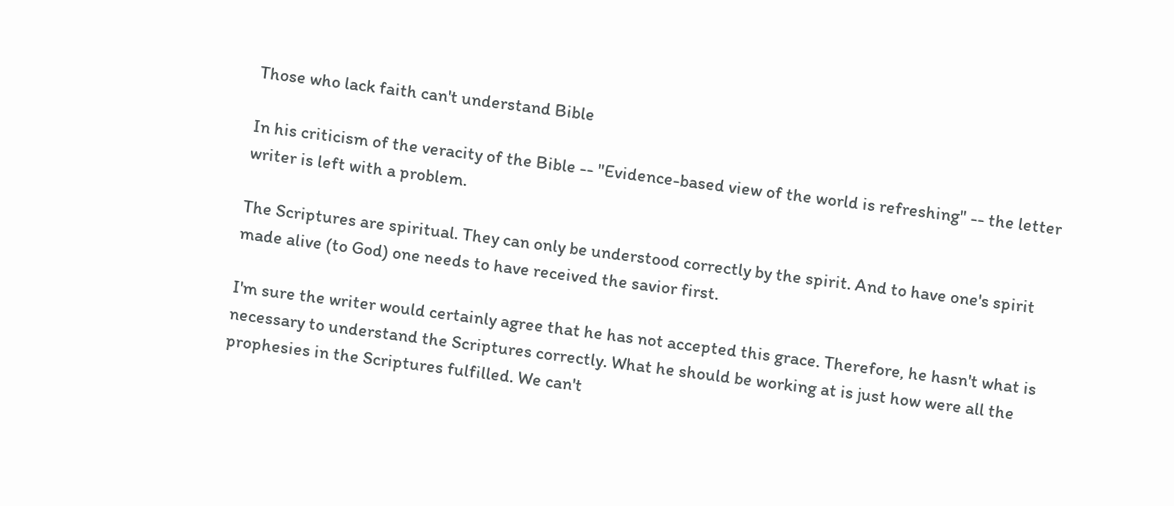Those who lack faith can't understand Bible

In his criticism of the veracity of the Bible -- "Evidence-based view of the world is refreshing" -- the letter writer is left with a problem.

The Scriptures are spiritual. They can only be understood correctly by the spirit. And to have one's spirit made alive (to God) one needs to have received the savior first.

I'm sure the writer would certainly agree that he has not accepted this grace. Therefore, he hasn't what is necessary to understand the Scriptures correctly. What he should be working at is just how were all the prophesies in the Scriptures fulfilled. We can't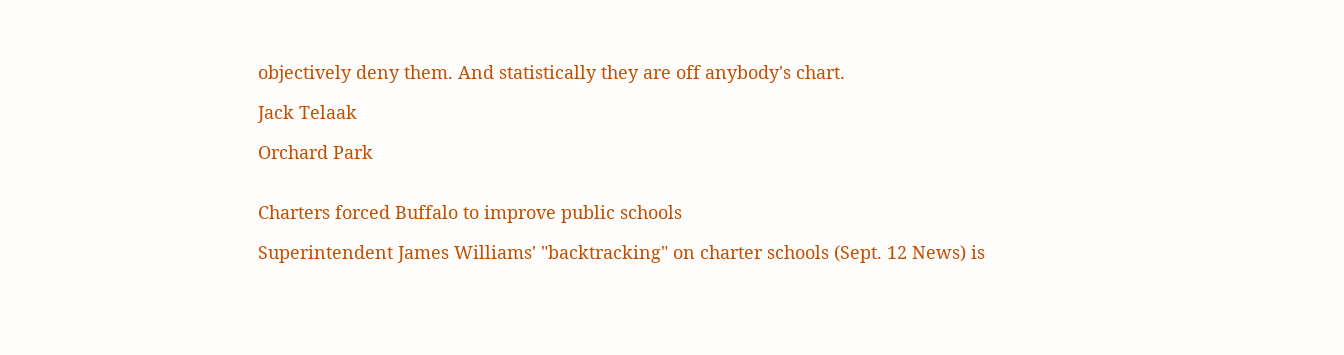objectively deny them. And statistically they are off anybody's chart.

Jack Telaak

Orchard Park


Charters forced Buffalo to improve public schools

Superintendent James Williams' "backtracking" on charter schools (Sept. 12 News) is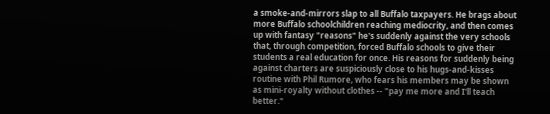a smoke-and-mirrors slap to all Buffalo taxpayers. He brags about more Buffalo schoolchildren reaching mediocrity, and then comes up with fantasy "reasons" he's suddenly against the very schools that, through competition, forced Buffalo schools to give their students a real education for once. His reasons for suddenly being against charters are suspiciously close to his hugs-and-kisses routine with Phil Rumore, who fears his members may be shown as mini-royalty without clothes -- "pay me more and I'll teach better."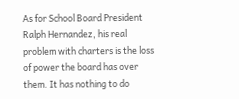As for School Board President Ralph Hernandez, his real problem with charters is the loss of power the board has over them. It has nothing to do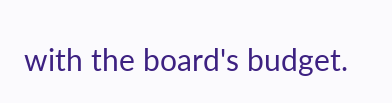with the board's budget.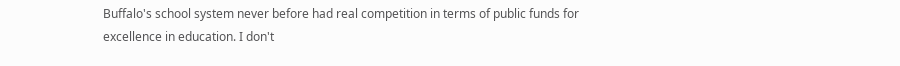Buffalo's school system never before had real competition in terms of public funds for excellence in education. I don't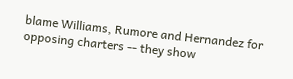blame Williams, Rumore and Hernandez for opposing charters -- they show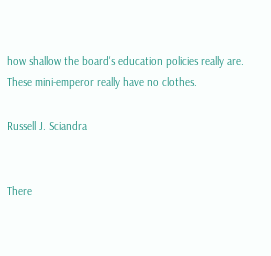how shallow the board's education policies really are. These mini-emperor really have no clothes.

Russell J. Sciandra


There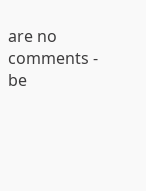are no comments - be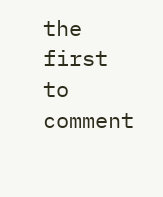the first to comment